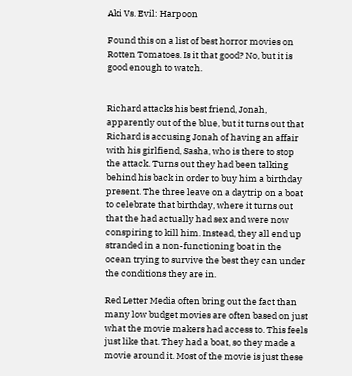Aki Vs. Evil: Harpoon

Found this on a list of best horror movies on Rotten Tomatoes. Is it that good? No, but it is good enough to watch.


Richard attacks his best friend, Jonah, apparently out of the blue, but it turns out that Richard is accusing Jonah of having an affair with his girlfiend, Sasha, who is there to stop the attack. Turns out they had been talking behind his back in order to buy him a birthday present. The three leave on a daytrip on a boat to celebrate that birthday, where it turns out that the had actually had sex and were now conspiring to kill him. Instead, they all end up stranded in a non-functioning boat in the ocean trying to survive the best they can under the conditions they are in.

Red Letter Media often bring out the fact than many low budget movies are often based on just what the movie makers had access to. This feels just like that. They had a boat, so they made a movie around it. Most of the movie is just these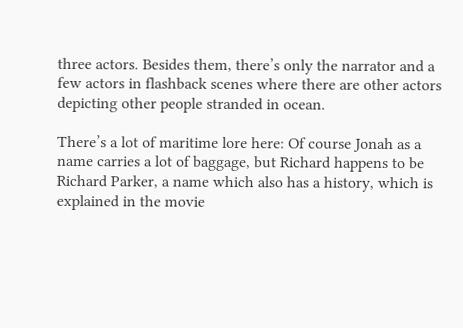three actors. Besides them, there’s only the narrator and a few actors in flashback scenes where there are other actors depicting other people stranded in ocean.

There’s a lot of maritime lore here: Of course Jonah as a name carries a lot of baggage, but Richard happens to be Richard Parker, a name which also has a history, which is explained in the movie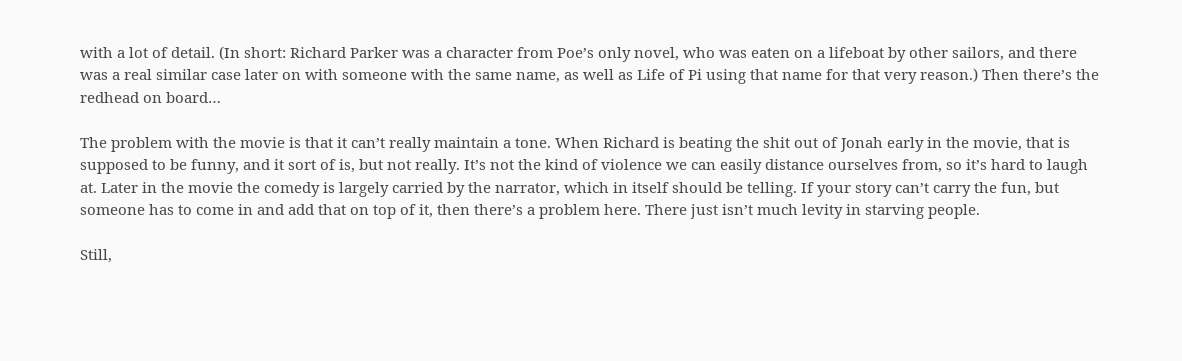with a lot of detail. (In short: Richard Parker was a character from Poe’s only novel, who was eaten on a lifeboat by other sailors, and there was a real similar case later on with someone with the same name, as well as Life of Pi using that name for that very reason.) Then there’s the redhead on board…

The problem with the movie is that it can’t really maintain a tone. When Richard is beating the shit out of Jonah early in the movie, that is supposed to be funny, and it sort of is, but not really. It’s not the kind of violence we can easily distance ourselves from, so it’s hard to laugh at. Later in the movie the comedy is largely carried by the narrator, which in itself should be telling. If your story can’t carry the fun, but someone has to come in and add that on top of it, then there’s a problem here. There just isn’t much levity in starving people.

Still,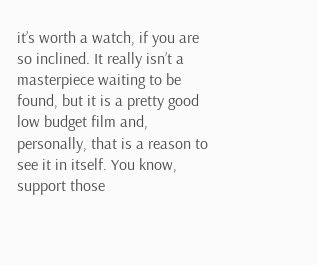it’s worth a watch, if you are so inclined. It really isn’t a masterpiece waiting to be found, but it is a pretty good low budget film and, personally, that is a reason to see it in itself. You know, support those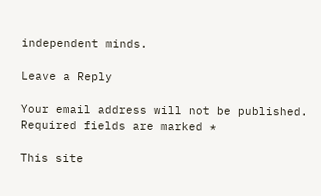independent minds.

Leave a Reply

Your email address will not be published. Required fields are marked *

This site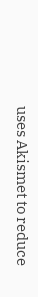uses Akismet to reduce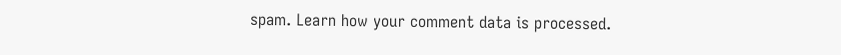spam. Learn how your comment data is processed.